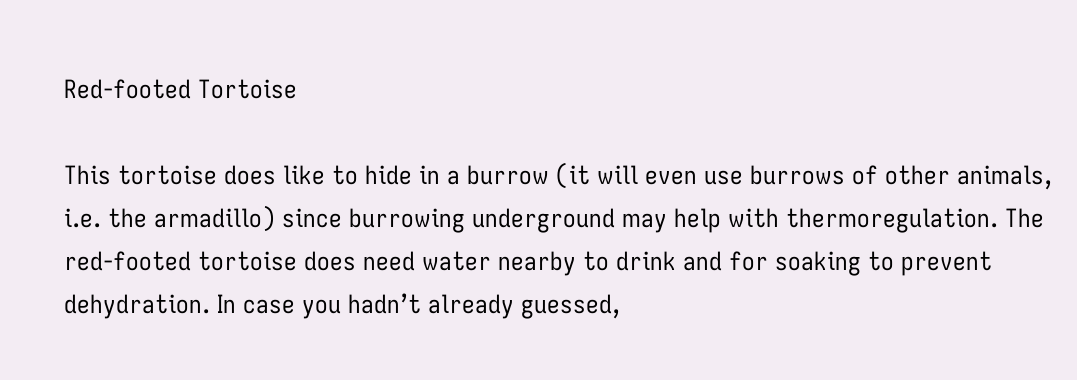Red-footed Tortoise

This tortoise does like to hide in a burrow (it will even use burrows of other animals, i.e. the armadillo) since burrowing underground may help with thermoregulation. The red-footed tortoise does need water nearby to drink and for soaking to prevent dehydration. In case you hadn’t already guessed,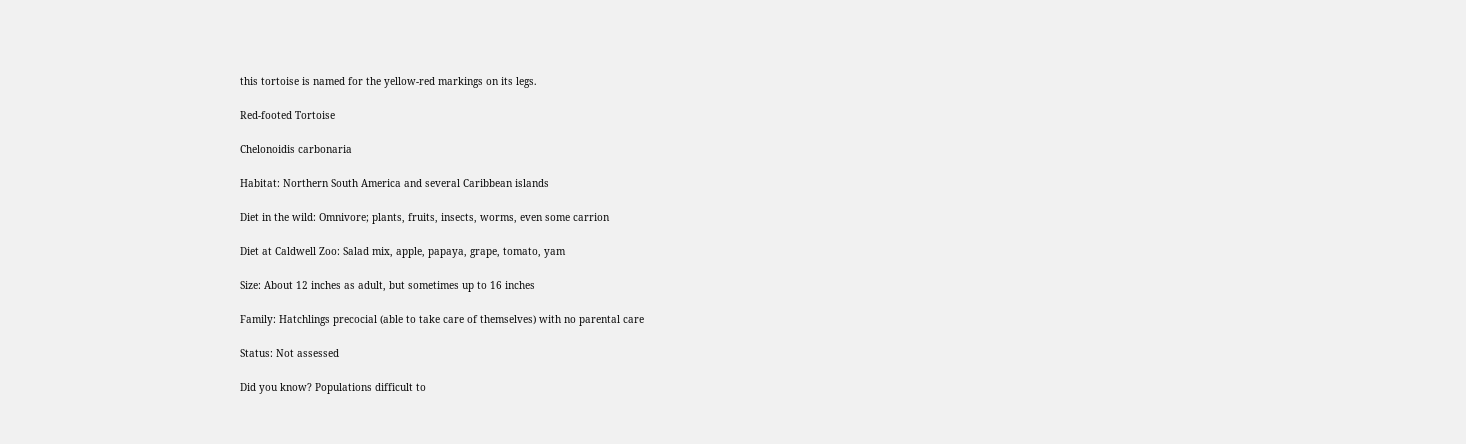this tortoise is named for the yellow-red markings on its legs.

Red-footed Tortoise

Chelonoidis carbonaria

Habitat: Northern South America and several Caribbean islands

Diet in the wild: Omnivore; plants, fruits, insects, worms, even some carrion

Diet at Caldwell Zoo: Salad mix, apple, papaya, grape, tomato, yam

Size: About 12 inches as adult, but sometimes up to 16 inches

Family: Hatchlings precocial (able to take care of themselves) with no parental care

Status: Not assessed

Did you know? Populations difficult to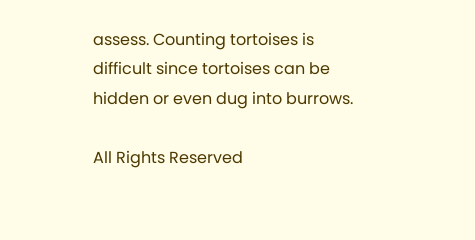assess. Counting tortoises is difficult since tortoises can be hidden or even dug into burrows.

All Rights Reserved